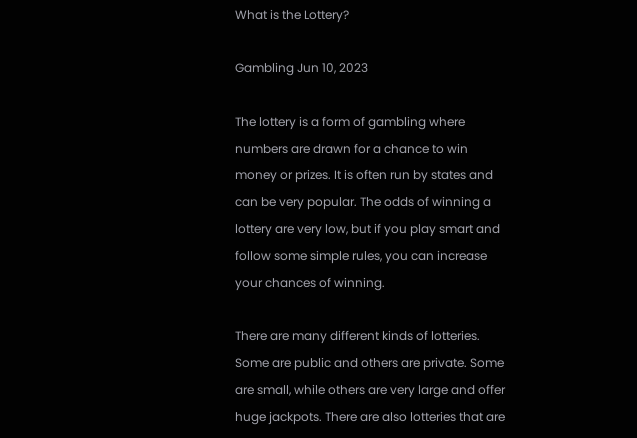What is the Lottery?

Gambling Jun 10, 2023

The lottery is a form of gambling where numbers are drawn for a chance to win money or prizes. It is often run by states and can be very popular. The odds of winning a lottery are very low, but if you play smart and follow some simple rules, you can increase your chances of winning.

There are many different kinds of lotteries. Some are public and others are private. Some are small, while others are very large and offer huge jackpots. There are also lotteries that are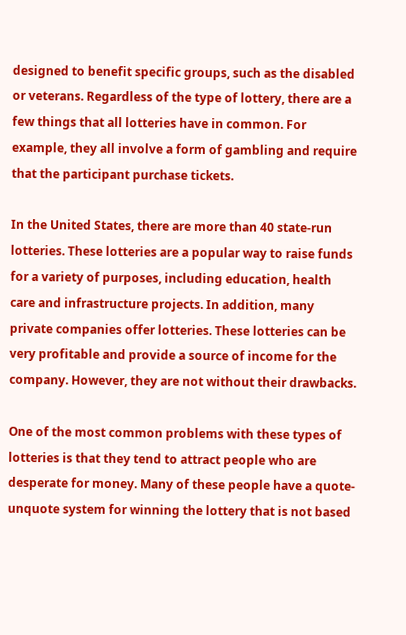designed to benefit specific groups, such as the disabled or veterans. Regardless of the type of lottery, there are a few things that all lotteries have in common. For example, they all involve a form of gambling and require that the participant purchase tickets.

In the United States, there are more than 40 state-run lotteries. These lotteries are a popular way to raise funds for a variety of purposes, including education, health care and infrastructure projects. In addition, many private companies offer lotteries. These lotteries can be very profitable and provide a source of income for the company. However, they are not without their drawbacks.

One of the most common problems with these types of lotteries is that they tend to attract people who are desperate for money. Many of these people have a quote-unquote system for winning the lottery that is not based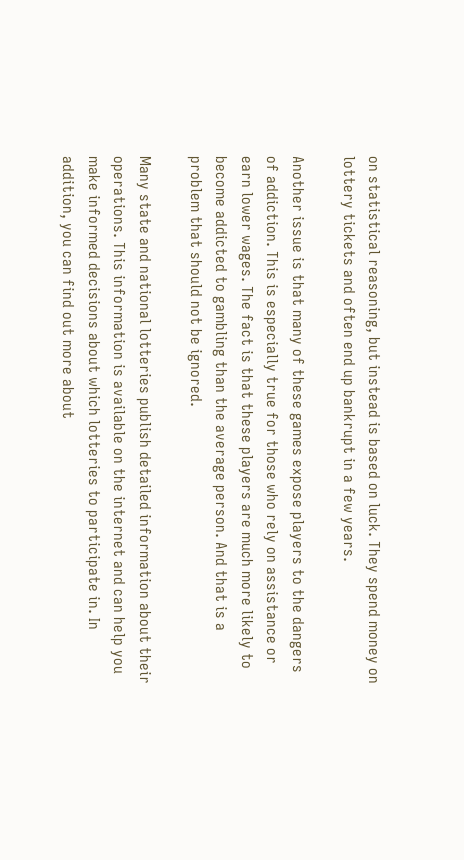on statistical reasoning, but instead is based on luck. They spend money on lottery tickets and often end up bankrupt in a few years.

Another issue is that many of these games expose players to the dangers of addiction. This is especially true for those who rely on assistance or earn lower wages. The fact is that these players are much more likely to become addicted to gambling than the average person. And that is a problem that should not be ignored.

Many state and national lotteries publish detailed information about their operations. This information is available on the internet and can help you make informed decisions about which lotteries to participate in. In addition, you can find out more about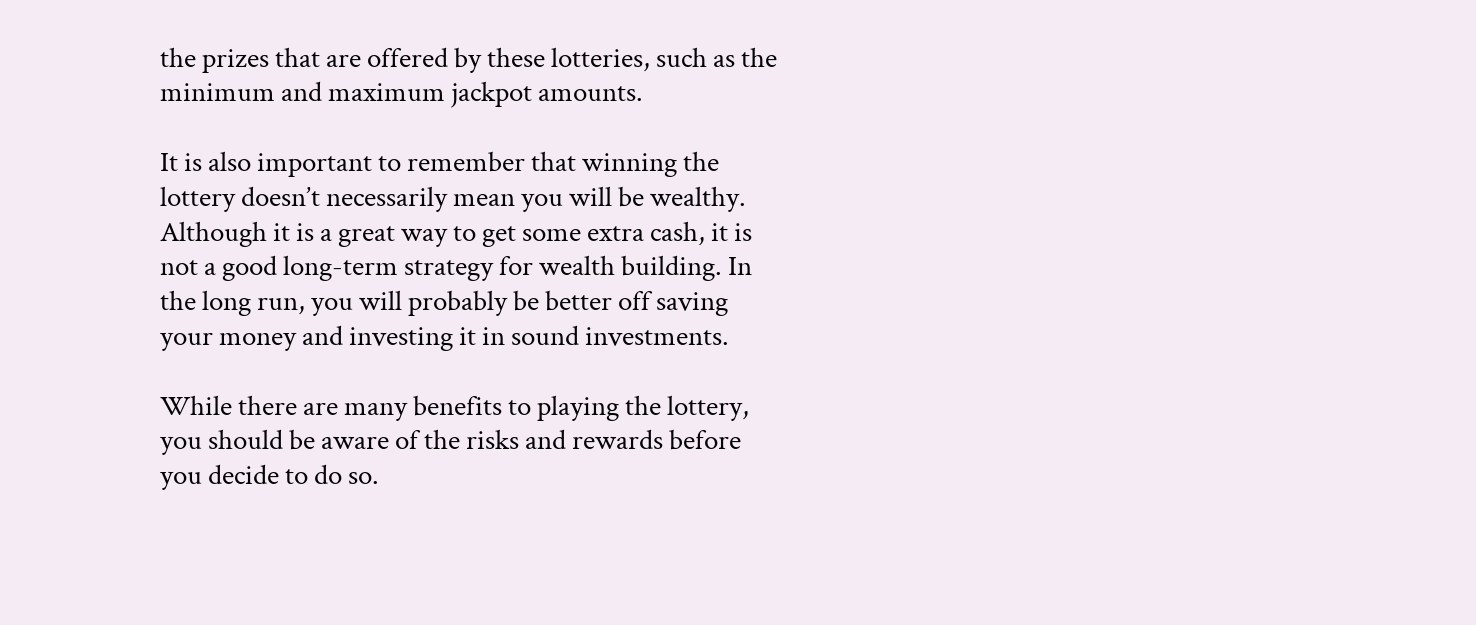the prizes that are offered by these lotteries, such as the minimum and maximum jackpot amounts.

It is also important to remember that winning the lottery doesn’t necessarily mean you will be wealthy. Although it is a great way to get some extra cash, it is not a good long-term strategy for wealth building. In the long run, you will probably be better off saving your money and investing it in sound investments.

While there are many benefits to playing the lottery, you should be aware of the risks and rewards before you decide to do so.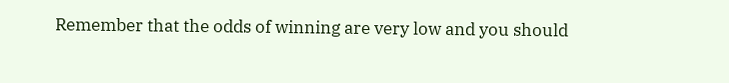Remember that the odds of winning are very low and you should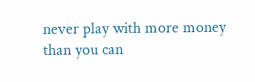never play with more money than you can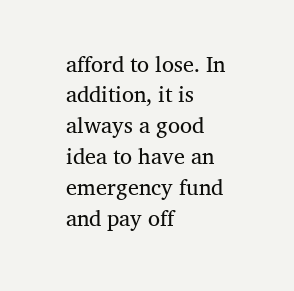afford to lose. In addition, it is always a good idea to have an emergency fund and pay off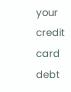your credit card debt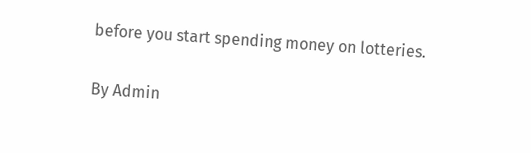before you start spending money on lotteries.

By Admin